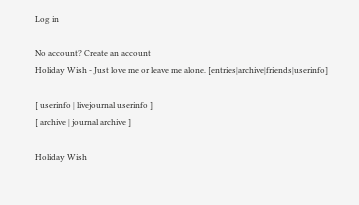Log in

No account? Create an account
Holiday Wish - Just love me or leave me alone. [entries|archive|friends|userinfo]

[ userinfo | livejournal userinfo ]
[ archive | journal archive ]

Holiday Wish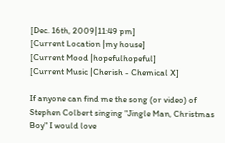[Dec. 16th, 2009|11:49 pm]
[Current Location |my house]
[Current Mood |hopefulhopeful]
[Current Music |Cherish - Chemical X]

If anyone can find me the song (or video) of Stephen Colbert singing "Jingle Man, Christmas Boy" I would love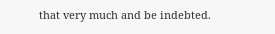that very much and be indebted.